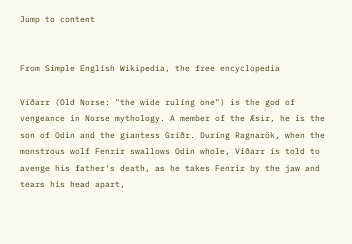Jump to content


From Simple English Wikipedia, the free encyclopedia

Víðarr (Old Norse: "the wide ruling one") is the god of vengeance in Norse mythology. A member of the Æsir, he is the son of Odin and the giantess Gríðr. During Ragnarök, when the monstrous wolf Fenrir swallows Odin whole, Víðarr is told to avenge his father's death, as he takes Fenrir by the jaw and tears his head apart,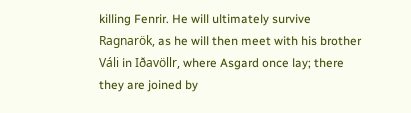killing Fenrir. He will ultimately survive Ragnarök, as he will then meet with his brother Váli in Iðavöllr, where Asgard once lay; there they are joined by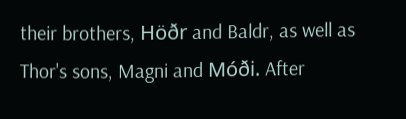their brothers, Höðr and Baldr, as well as Thor's sons, Magni and Móði. After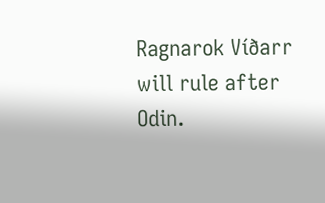Ragnarok Víðarr will rule after Odin.